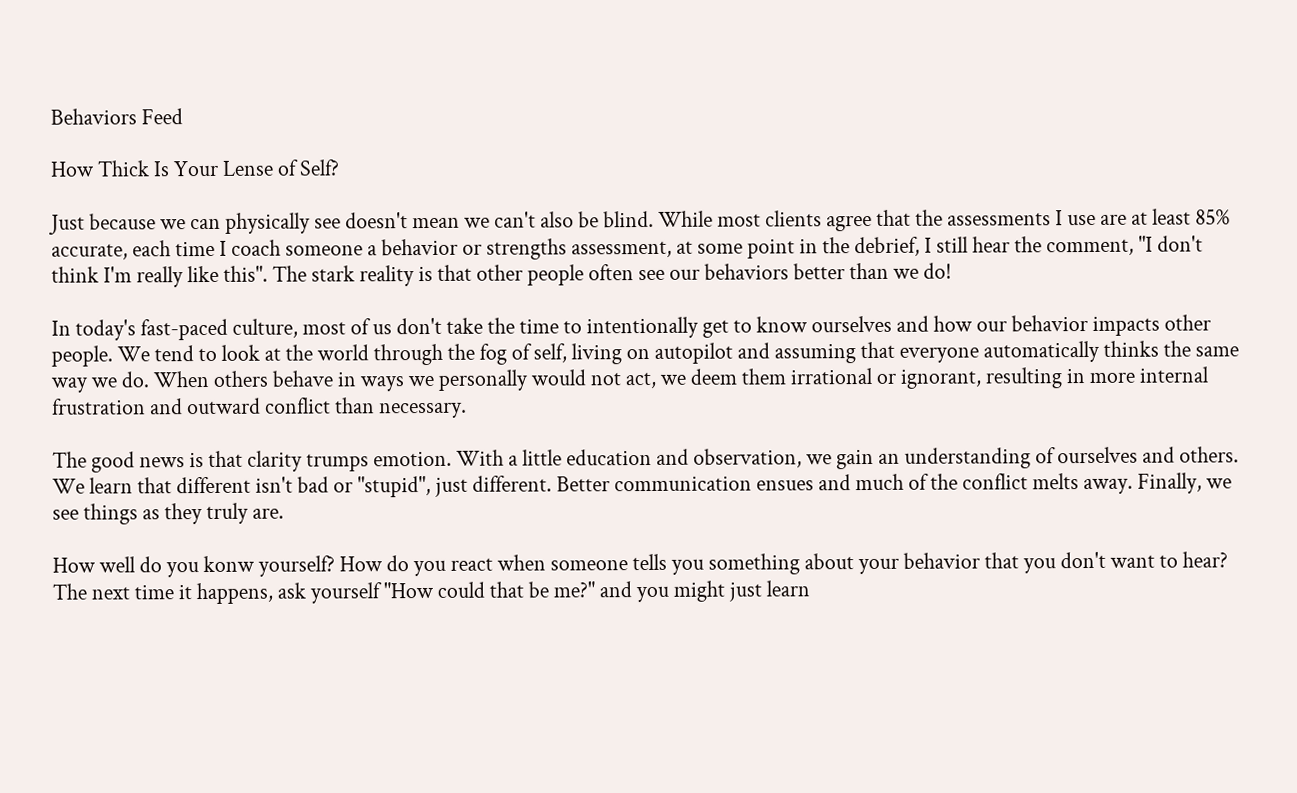Behaviors Feed

How Thick Is Your Lense of Self?

Just because we can physically see doesn't mean we can't also be blind. While most clients agree that the assessments I use are at least 85% accurate, each time I coach someone a behavior or strengths assessment, at some point in the debrief, I still hear the comment, "I don't think I'm really like this". The stark reality is that other people often see our behaviors better than we do!

In today's fast-paced culture, most of us don't take the time to intentionally get to know ourselves and how our behavior impacts other people. We tend to look at the world through the fog of self, living on autopilot and assuming that everyone automatically thinks the same way we do. When others behave in ways we personally would not act, we deem them irrational or ignorant, resulting in more internal frustration and outward conflict than necessary.

The good news is that clarity trumps emotion. With a little education and observation, we gain an understanding of ourselves and others. We learn that different isn't bad or "stupid", just different. Better communication ensues and much of the conflict melts away. Finally, we see things as they truly are.

How well do you konw yourself? How do you react when someone tells you something about your behavior that you don't want to hear? The next time it happens, ask yourself "How could that be me?" and you might just learn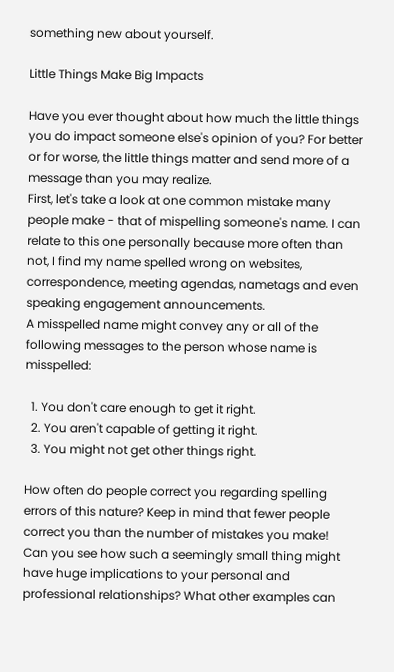something new about yourself.

Little Things Make Big Impacts

Have you ever thought about how much the little things you do impact someone else's opinion of you? For better or for worse, the little things matter and send more of a message than you may realize.
First, let's take a look at one common mistake many people make - that of mispelling someone's name. I can relate to this one personally because more often than not, I find my name spelled wrong on websites, correspondence, meeting agendas, nametags and even speaking engagement announcements.
A misspelled name might convey any or all of the following messages to the person whose name is misspelled:

  1. You don't care enough to get it right.
  2. You aren't capable of getting it right.
  3. You might not get other things right.

How often do people correct you regarding spelling errors of this nature? Keep in mind that fewer people correct you than the number of mistakes you make!
Can you see how such a seemingly small thing might have huge implications to your personal and professional relationships? What other examples can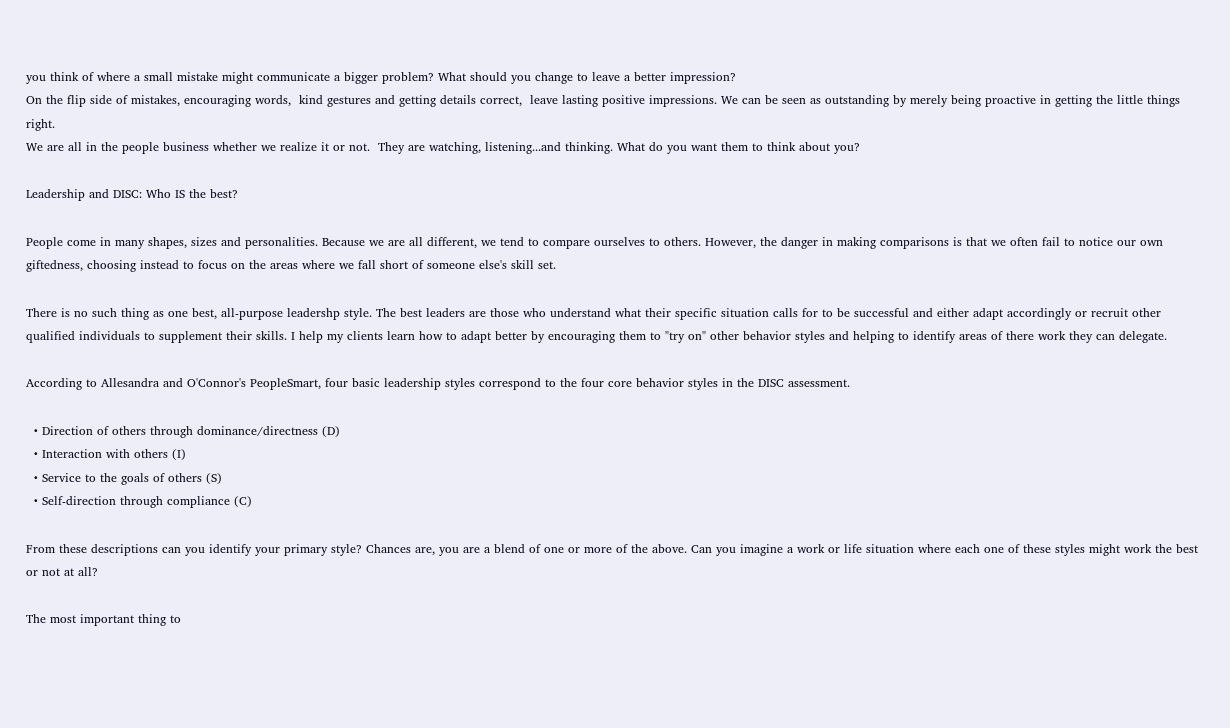you think of where a small mistake might communicate a bigger problem? What should you change to leave a better impression?
On the flip side of mistakes, encouraging words,  kind gestures and getting details correct,  leave lasting positive impressions. We can be seen as outstanding by merely being proactive in getting the little things right.
We are all in the people business whether we realize it or not.  They are watching, listening...and thinking. What do you want them to think about you?

Leadership and DISC: Who IS the best?

People come in many shapes, sizes and personalities. Because we are all different, we tend to compare ourselves to others. However, the danger in making comparisons is that we often fail to notice our own giftedness, choosing instead to focus on the areas where we fall short of someone else's skill set.

There is no such thing as one best, all-purpose leadershp style. The best leaders are those who understand what their specific situation calls for to be successful and either adapt accordingly or recruit other qualified individuals to supplement their skills. I help my clients learn how to adapt better by encouraging them to "try on" other behavior styles and helping to identify areas of there work they can delegate.

According to Allesandra and O'Connor's PeopleSmart, four basic leadership styles correspond to the four core behavior styles in the DISC assessment.

  • Direction of others through dominance/directness (D)
  • Interaction with others (I)
  • Service to the goals of others (S)
  • Self-direction through compliance (C)

From these descriptions can you identify your primary style? Chances are, you are a blend of one or more of the above. Can you imagine a work or life situation where each one of these styles might work the best or not at all?

The most important thing to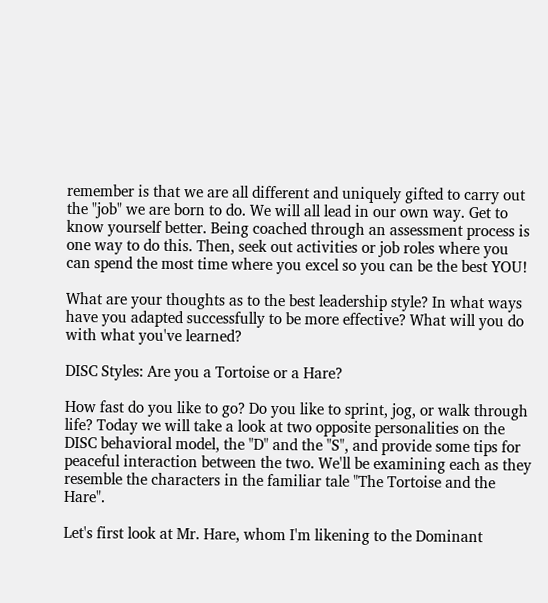remember is that we are all different and uniquely gifted to carry out the "job" we are born to do. We will all lead in our own way. Get to know yourself better. Being coached through an assessment process is one way to do this. Then, seek out activities or job roles where you can spend the most time where you excel so you can be the best YOU!

What are your thoughts as to the best leadership style? In what ways have you adapted successfully to be more effective? What will you do with what you've learned?

DISC Styles: Are you a Tortoise or a Hare?

How fast do you like to go? Do you like to sprint, jog, or walk through life? Today we will take a look at two opposite personalities on the DISC behavioral model, the "D" and the "S", and provide some tips for peaceful interaction between the two. We'll be examining each as they resemble the characters in the familiar tale "The Tortoise and the Hare".

Let's first look at Mr. Hare, whom I'm likening to the Dominant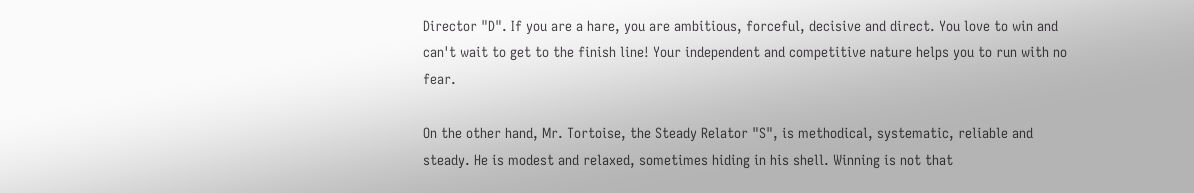Director "D". If you are a hare, you are ambitious, forceful, decisive and direct. You love to win and can't wait to get to the finish line! Your independent and competitive nature helps you to run with no fear.

On the other hand, Mr. Tortoise, the Steady Relator "S", is methodical, systematic, reliable and steady. He is modest and relaxed, sometimes hiding in his shell. Winning is not that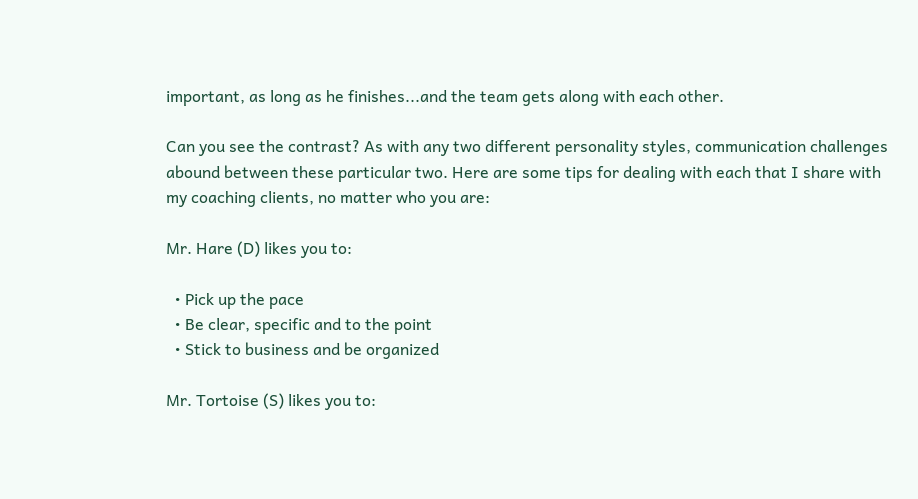important, as long as he finishes...and the team gets along with each other.

Can you see the contrast? As with any two different personality styles, communication challenges abound between these particular two. Here are some tips for dealing with each that I share with my coaching clients, no matter who you are:

Mr. Hare (D) likes you to:

  • Pick up the pace
  • Be clear, specific and to the point
  • Stick to business and be organized

Mr. Tortoise (S) likes you to: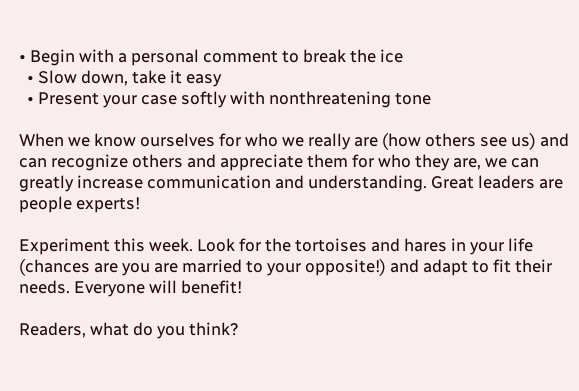• Begin with a personal comment to break the ice
  • Slow down, take it easy
  • Present your case softly with nonthreatening tone

When we know ourselves for who we really are (how others see us) and can recognize others and appreciate them for who they are, we can greatly increase communication and understanding. Great leaders are people experts!

Experiment this week. Look for the tortoises and hares in your life (chances are you are married to your opposite!) and adapt to fit their needs. Everyone will benefit!

Readers, what do you think?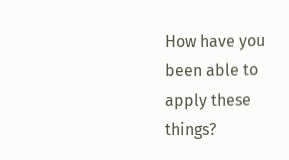How have you been able to apply these things?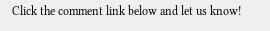Click the comment link below and let us know!